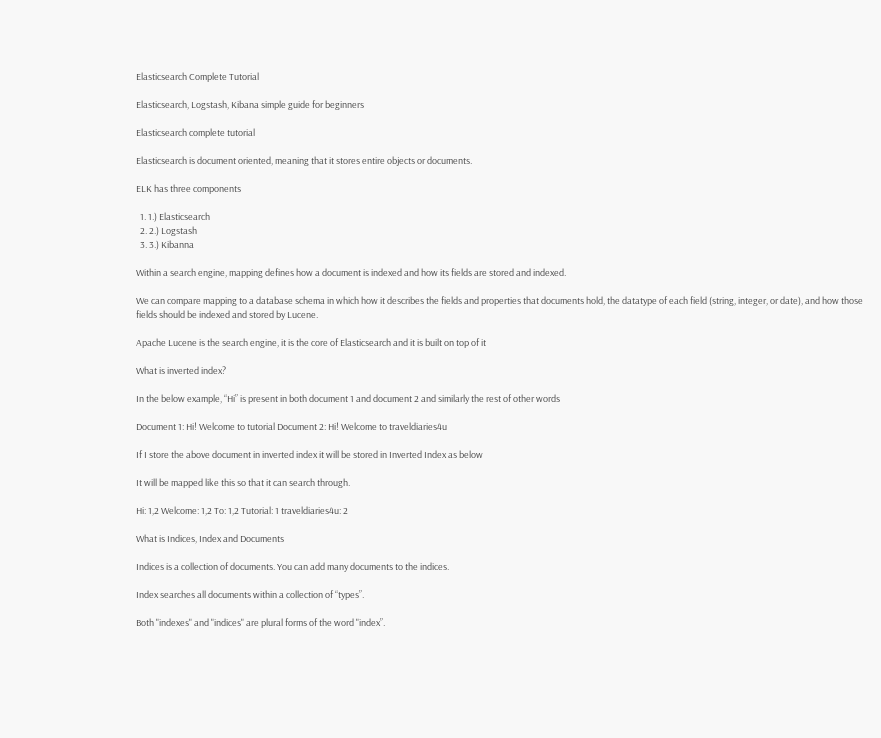Elasticsearch Complete Tutorial

Elasticsearch, Logstash, Kibana simple guide for beginners

Elasticsearch complete tutorial

Elasticsearch is document oriented, meaning that it stores entire objects or documents.

ELK has three components

  1. 1.) Elasticsearch
  2. 2.) Logstash
  3. 3.) Kibanna

Within a search engine, mapping defines how a document is indexed and how its fields are stored and indexed.

We can compare mapping to a database schema in which how it describes the fields and properties that documents hold, the datatype of each field (string, integer, or date), and how those fields should be indexed and stored by Lucene.

Apache Lucene is the search engine, it is the core of Elasticsearch and it is built on top of it

What is inverted index?

In the below example, “Hi” is present in both document 1 and document 2 and similarly the rest of other words

Document 1: Hi! Welcome to tutorial Document 2: Hi! Welcome to traveldiaries4u

If I store the above document in inverted index it will be stored in Inverted Index as below

It will be mapped like this so that it can search through.

Hi: 1,2 Welcome: 1,2 To: 1,2 Tutorial: 1 traveldiaries4u: 2

What is Indices, Index and Documents

Indices is a collection of documents. You can add many documents to the indices.

Index searches all documents within a collection of “types”.

Both "indexes" and "indices" are plural forms of the word "index”.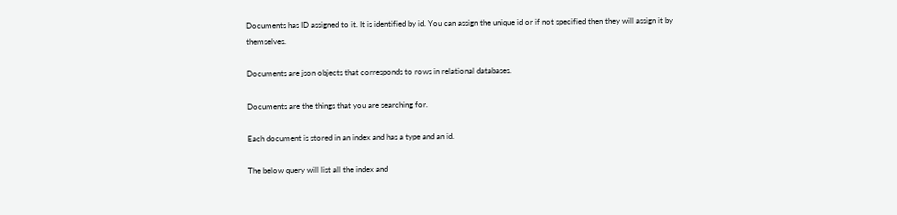Documents has ID assigned to it. It is identified by id. You can assign the unique id or if not specified then they will assign it by themselves.

Documents are json objects that corresponds to rows in relational databases.

Documents are the things that you are searching for.

Each document is stored in an index and has a type and an id.

The below query will list all the index and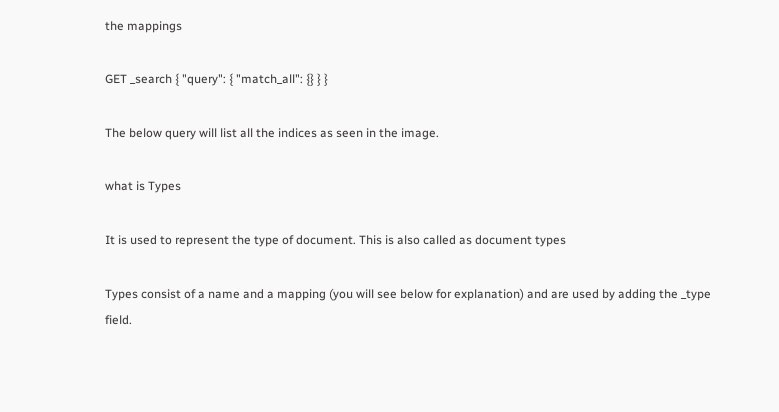the mappings

GET _search { "query": { "match_all": {} } }

The below query will list all the indices as seen in the image.

what is Types

It is used to represent the type of document. This is also called as document types

Types consist of a name and a mapping (you will see below for explanation) and are used by adding the _type field.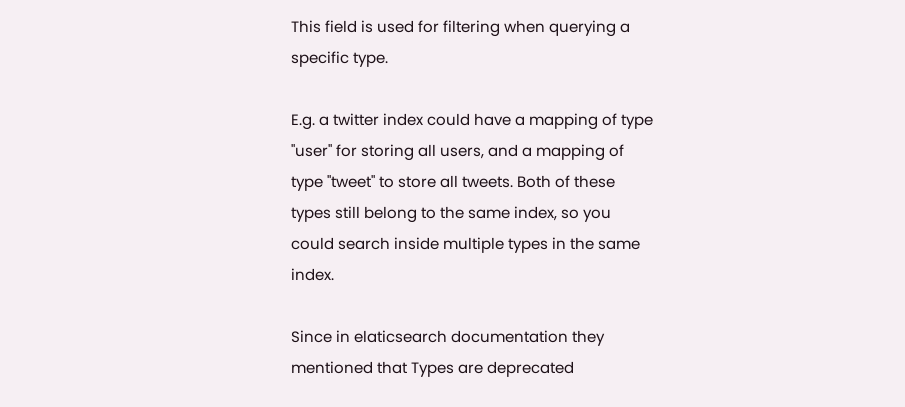This field is used for filtering when querying a specific type.

E.g. a twitter index could have a mapping of type "user" for storing all users, and a mapping of type "tweet" to store all tweets. Both of these types still belong to the same index, so you could search inside multiple types in the same index.

Since in elaticsearch documentation they mentioned that Types are deprecated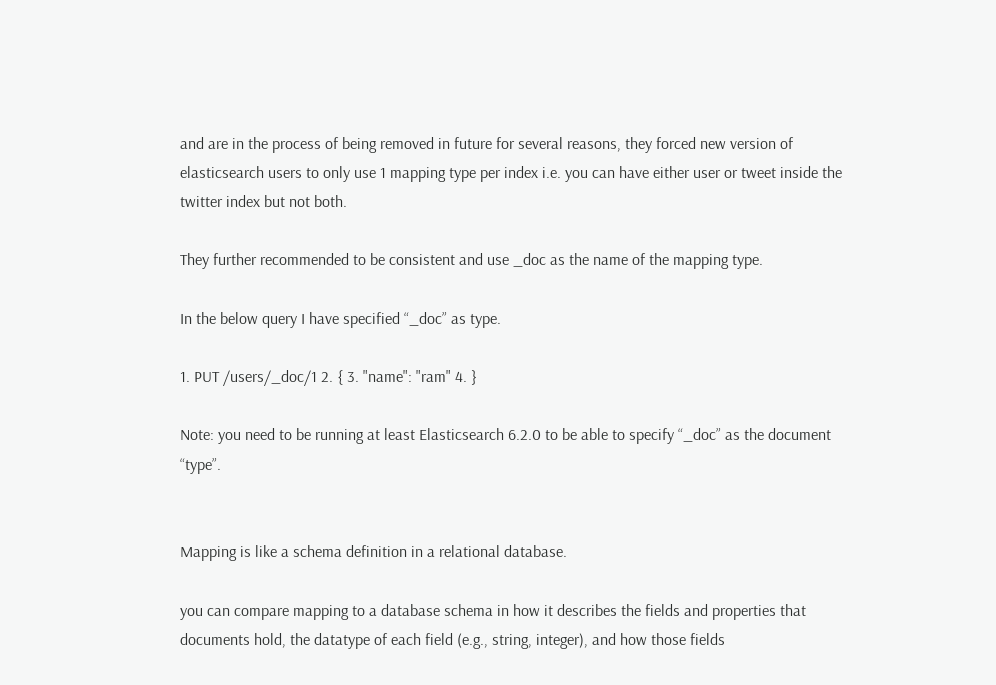and are in the process of being removed in future for several reasons, they forced new version of elasticsearch users to only use 1 mapping type per index i.e. you can have either user or tweet inside the twitter index but not both.

They further recommended to be consistent and use _doc as the name of the mapping type.

In the below query I have specified “_doc” as type.

1. PUT /users/_doc/1 2. { 3. "name": "ram" 4. }

Note: you need to be running at least Elasticsearch 6.2.0 to be able to specify “_doc” as the document “type”.


Mapping is like a schema definition in a relational database.

you can compare mapping to a database schema in how it describes the fields and properties that documents hold, the datatype of each field (e.g., string, integer), and how those fields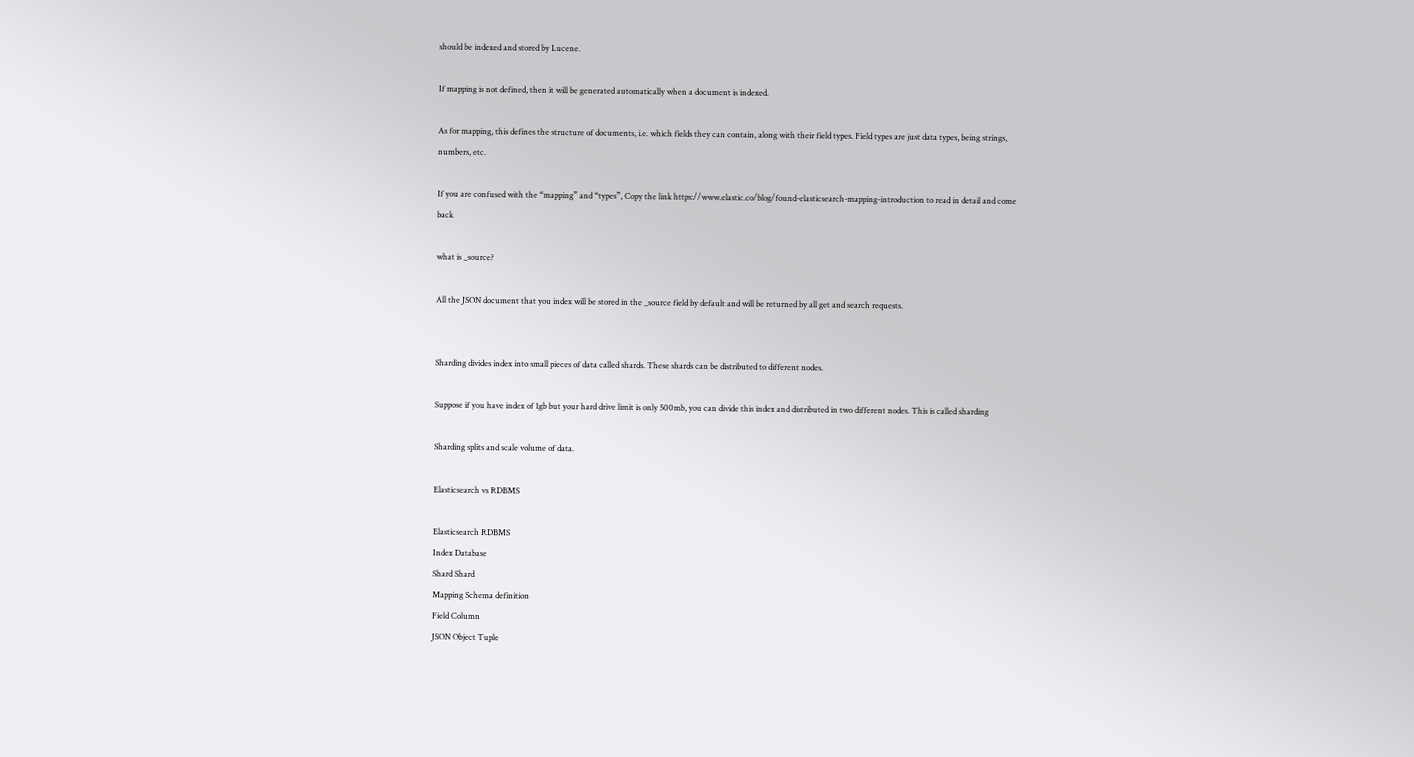should be indexed and stored by Lucene.

If mapping is not defined, then it will be generated automatically when a document is indexed.

As for mapping, this defines the structure of documents, i.e. which fields they can contain, along with their field types. Field types are just data types, being strings, numbers, etc.

If you are confused with the “mapping” and “types”, Copy the link https://www.elastic.co/blog/found-elasticsearch-mapping-introduction to read in detail and come back

what is _source?

All the JSON document that you index will be stored in the _source field by default and will be returned by all get and search requests.


Sharding divides index into small pieces of data called shards. These shards can be distributed to different nodes.

Suppose if you have index of 1gb but your hard drive limit is only 500mb, you can divide this index and distributed in two different nodes. This is called sharding

Sharding splits and scale volume of data.

Elasticsearch vs RDBMS

Elasticsearch RDBMS
Index Database
Shard Shard
Mapping Schema definition
Field Column
JSON Object Tuple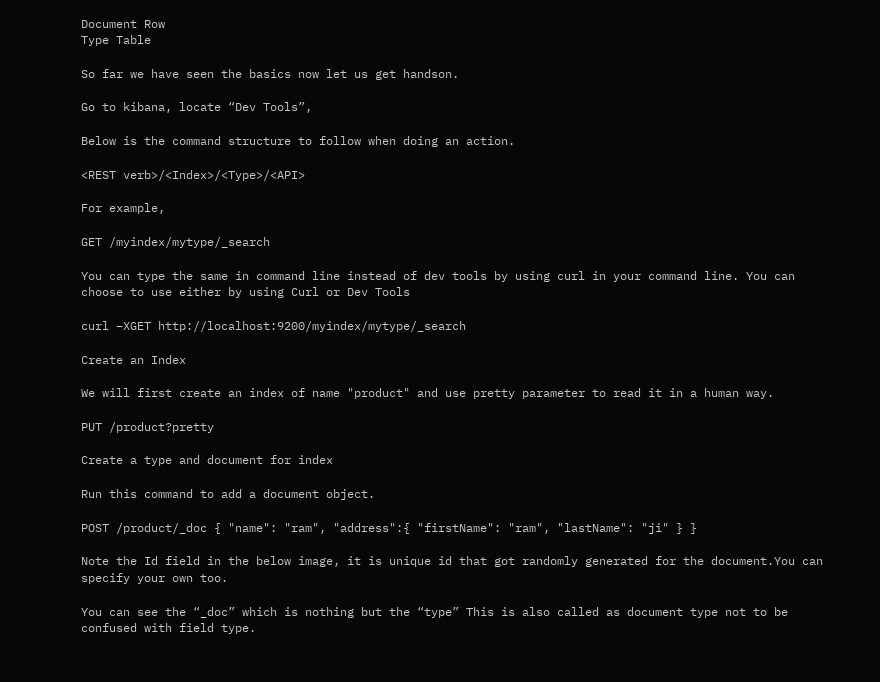Document Row
Type Table

So far we have seen the basics now let us get handson.

Go to kibana, locate “Dev Tools”,

Below is the command structure to follow when doing an action.

<REST verb>/<Index>/<Type>/<API>

For example,

GET /myindex/mytype/_search

You can type the same in command line instead of dev tools by using curl in your command line. You can choose to use either by using Curl or Dev Tools

curl –XGET http://localhost:9200/myindex/mytype/_search

Create an Index

We will first create an index of name "product" and use pretty parameter to read it in a human way.

PUT /product?pretty

Create a type and document for index

Run this command to add a document object.

POST /product/_doc { "name": "ram", "address":{ "firstName": "ram", "lastName": "ji" } }

Note the Id field in the below image, it is unique id that got randomly generated for the document.You can specify your own too.

You can see the “_doc” which is nothing but the “type” This is also called as document type not to be confused with field type.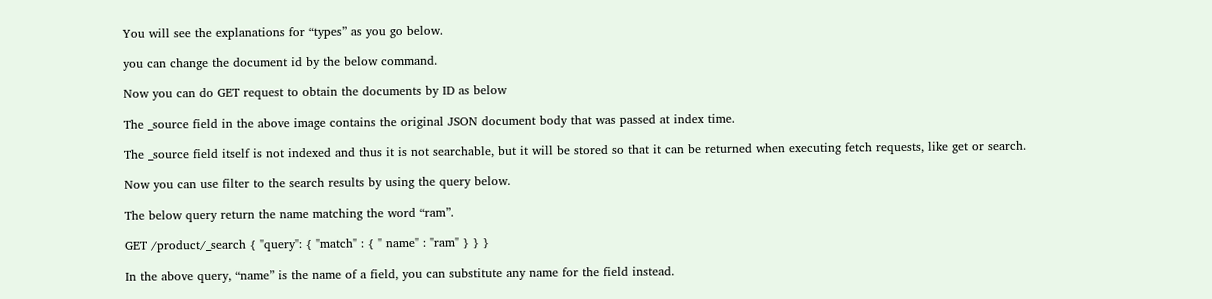You will see the explanations for “types” as you go below.

you can change the document id by the below command.

Now you can do GET request to obtain the documents by ID as below

The _source field in the above image contains the original JSON document body that was passed at index time.

The _source field itself is not indexed and thus it is not searchable, but it will be stored so that it can be returned when executing fetch requests, like get or search.

Now you can use filter to the search results by using the query below.

The below query return the name matching the word “ram”.

GET /product/_search { "query": { "match" : { " name" : "ram" } } }

In the above query, “name” is the name of a field, you can substitute any name for the field instead.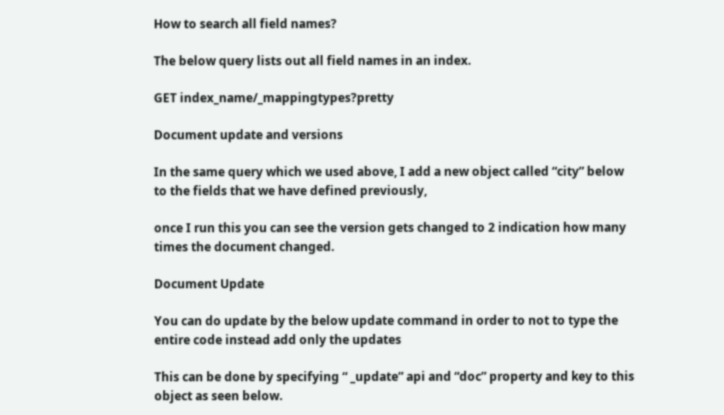How to search all field names?

The below query lists out all field names in an index.

GET index_name/_mappingtypes?pretty

Document update and versions

In the same query which we used above, I add a new object called “city” below to the fields that we have defined previously,

once I run this you can see the version gets changed to 2 indication how many times the document changed.

Document Update

You can do update by the below update command in order to not to type the entire code instead add only the updates

This can be done by specifying “ _update” api and “doc” property and key to this object as seen below.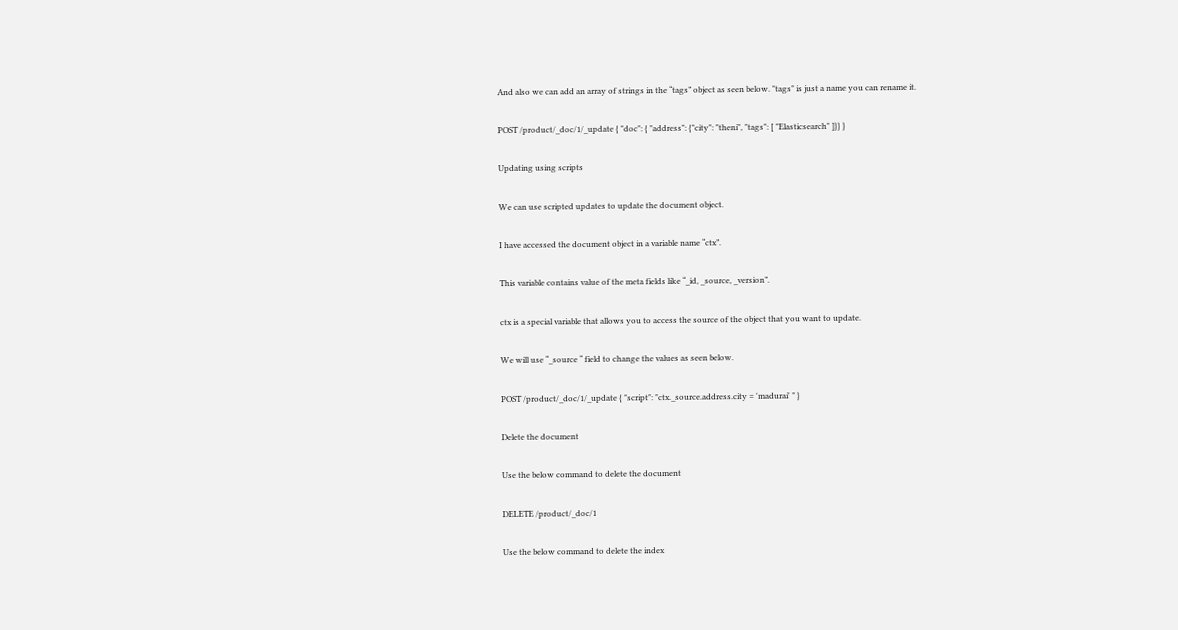And also we can add an array of strings in the “tags” object as seen below. "tags" is just a name you can rename it.

POST /product/_doc/1/_update { "doc": { "address": {"city": "theni", "tags": [ "Elasticsearch" ]}} }

Updating using scripts

We can use scripted updates to update the document object.

I have accessed the document object in a variable name “ctx”.

This variable contains value of the meta fields like “_id, _source, _version”.

ctx is a special variable that allows you to access the source of the object that you want to update.

We will use “_source “ field to change the values as seen below.

POST /product/_doc/1/_update { "script": "ctx._source.address.city = 'madurai' " }

Delete the document

Use the below command to delete the document

DELETE /product/_doc/1

Use the below command to delete the index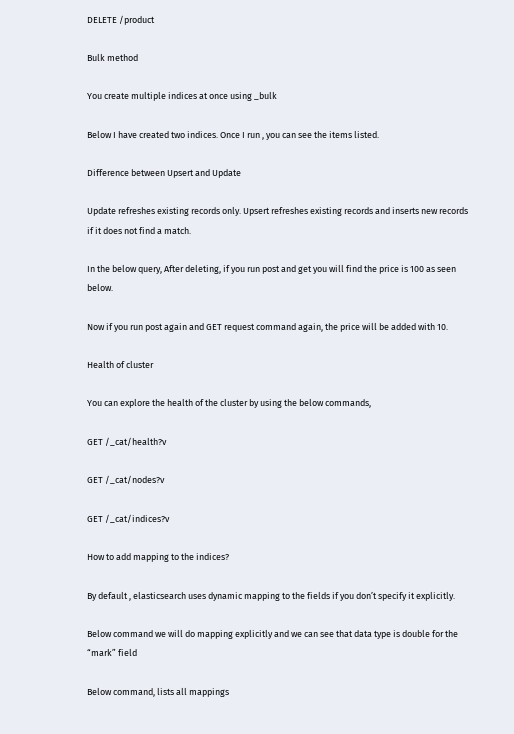DELETE /product

Bulk method

You create multiple indices at once using _bulk

Below I have created two indices. Once I run , you can see the items listed.

Difference between Upsert and Update

Update refreshes existing records only. Upsert refreshes existing records and inserts new records if it does not find a match.

In the below query, After deleting, if you run post and get you will find the price is 100 as seen below.

Now if you run post again and GET request command again, the price will be added with 10.

Health of cluster

You can explore the health of the cluster by using the below commands,

GET /_cat/health?v

GET /_cat/nodes?v

GET /_cat/indices?v

How to add mapping to the indices?

By default , elasticsearch uses dynamic mapping to the fields if you don’t specify it explicitly.

Below command we will do mapping explicitly and we can see that data type is double for the “mark” field

Below command, lists all mappings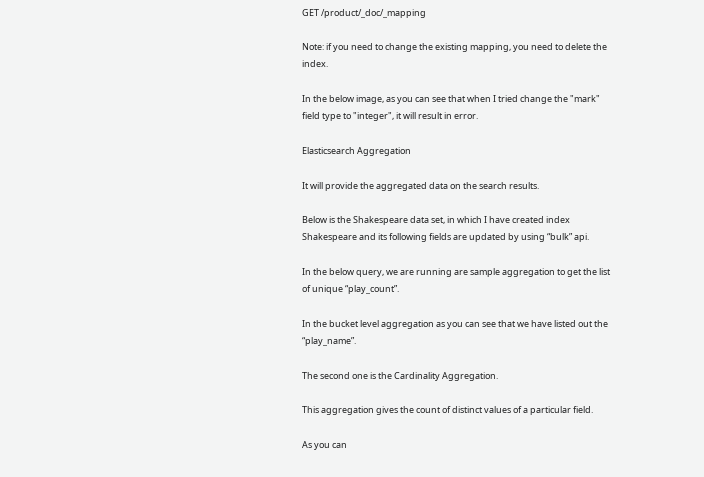GET /product/_doc/_mapping

Note: if you need to change the existing mapping, you need to delete the index.

In the below image, as you can see that when I tried change the "mark" field type to "integer", it will result in error.

Elasticsearch Aggregation

It will provide the aggregated data on the search results.

Below is the Shakespeare data set, in which I have created index Shakespeare and its following fields are updated by using “bulk” api.

In the below query, we are running are sample aggregation to get the list of unique “play_count”.

In the bucket level aggregation as you can see that we have listed out the “play_name”.

The second one is the Cardinality Aggregation.

This aggregation gives the count of distinct values of a particular field.

As you can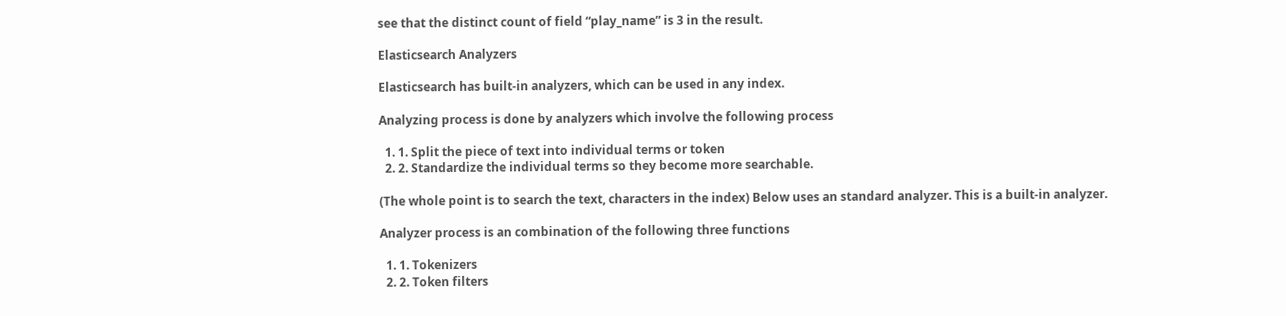see that the distinct count of field “play_name” is 3 in the result.

Elasticsearch Analyzers

Elasticsearch has built-in analyzers, which can be used in any index.

Analyzing process is done by analyzers which involve the following process

  1. 1. Split the piece of text into individual terms or token
  2. 2. Standardize the individual terms so they become more searchable.

(The whole point is to search the text, characters in the index) Below uses an standard analyzer. This is a built-in analyzer.

Analyzer process is an combination of the following three functions

  1. 1. Tokenizers
  2. 2. Token filters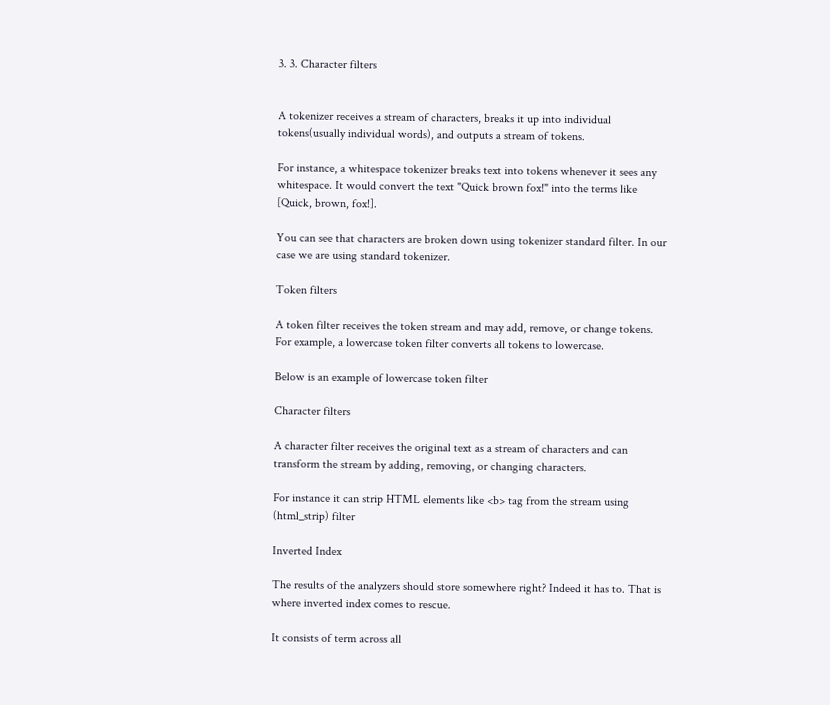3. 3. Character filters


A tokenizer receives a stream of characters, breaks it up into individual tokens(usually individual words), and outputs a stream of tokens.

For instance, a whitespace tokenizer breaks text into tokens whenever it sees any whitespace. It would convert the text "Quick brown fox!" into the terms like [Quick, brown, fox!].

You can see that characters are broken down using tokenizer standard filter. In our case we are using standard tokenizer.

Token filters

A token filter receives the token stream and may add, remove, or change tokens. For example, a lowercase token filter converts all tokens to lowercase.

Below is an example of lowercase token filter

Character filters

A character filter receives the original text as a stream of characters and can transform the stream by adding, removing, or changing characters.

For instance it can strip HTML elements like <b> tag from the stream using (html_strip) filter

Inverted Index

The results of the analyzers should store somewhere right? Indeed it has to. That is where inverted index comes to rescue.

It consists of term across all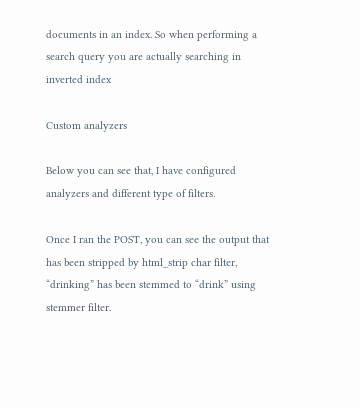documents in an index. So when performing a search query you are actually searching in inverted index

Custom analyzers

Below you can see that, I have configured analyzers and different type of filters.

Once I ran the POST, you can see the output that has been stripped by html_strip char filter, “drinking” has been stemmed to “drink” using stemmer filter.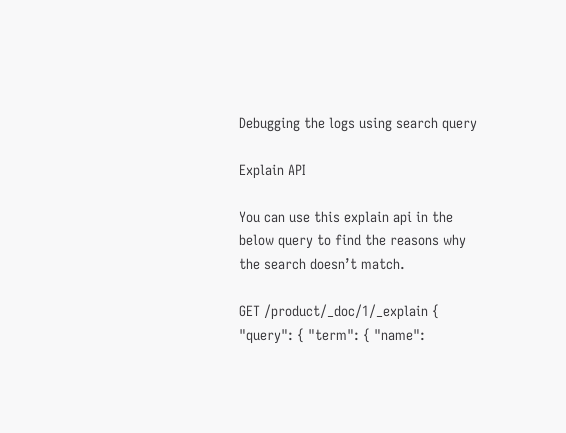Debugging the logs using search query

Explain API

You can use this explain api in the below query to find the reasons why the search doesn’t match.

GET /product/_doc/1/_explain { "query": { "term": { "name":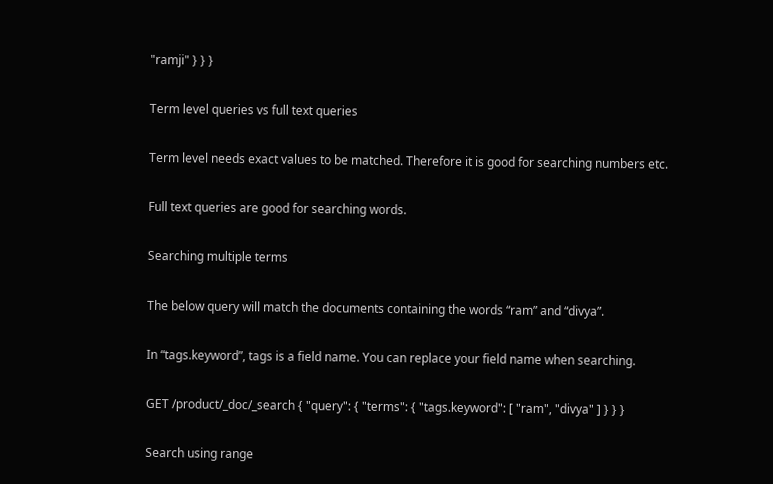"ramji" } } }

Term level queries vs full text queries

Term level needs exact values to be matched. Therefore it is good for searching numbers etc.

Full text queries are good for searching words.

Searching multiple terms

The below query will match the documents containing the words “ram” and “divya”.

In “tags.keyword”, tags is a field name. You can replace your field name when searching.

GET /product/_doc/_search { "query": { "terms": { "tags.keyword": [ "ram", "divya" ] } } }

Search using range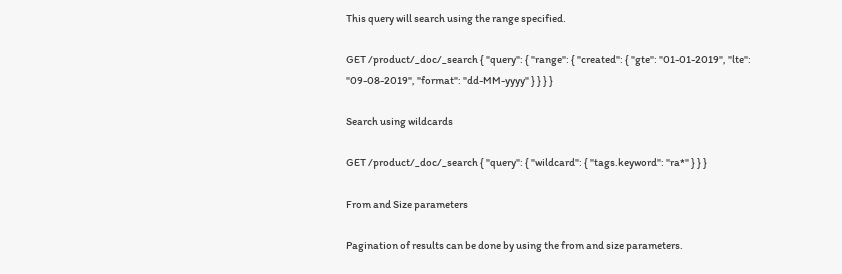This query will search using the range specified.

GET /product/_doc/_search { "query": { "range": { "created": { "gte": "01-01-2019", "lte": "09-08-2019", "format": "dd-MM-yyyy" } } } }

Search using wildcards

GET /product/_doc/_search { "query": { "wildcard": { "tags.keyword": "ra*" } } }

From and Size parameters

Pagination of results can be done by using the from and size parameters.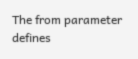The from parameter defines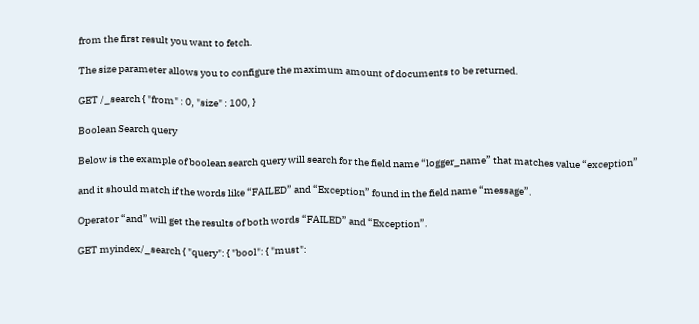from the first result you want to fetch.

The size parameter allows you to configure the maximum amount of documents to be returned.

GET /_search { "from" : 0, "size" : 100, }

Boolean Search query

Below is the example of boolean search query will search for the field name “logger_name” that matches value “exception”

and it should match if the words like “FAILED” and “Exception” found in the field name “message”.

Operator “and” will get the results of both words “FAILED” and “Exception”.

GET myindex/_search { "query": { "bool": { "must":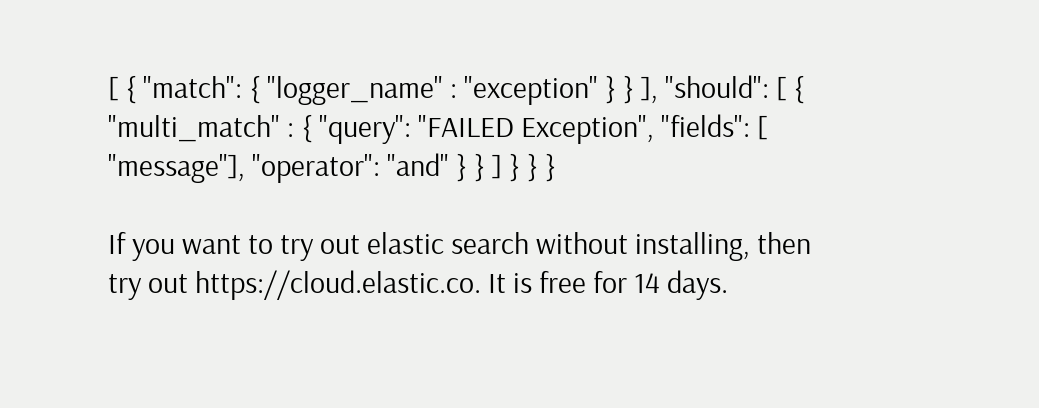[ { "match": { "logger_name" : "exception" } } ], "should": [ { "multi_match" : { "query": "FAILED Exception", "fields": [ "message"], "operator": "and" } } ] } } }

If you want to try out elastic search without installing, then try out https://cloud.elastic.co. It is free for 14 days.